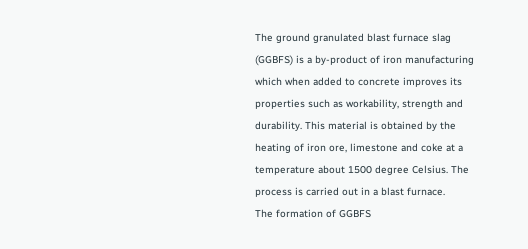The ground granulated blast furnace slag (GGBFS) is a by-product of iron manufacturing which when added to concrete improves its properties such as workability, strength and durability. This material is obtained by the heating of iron ore, limestone and coke at a temperature about 1500 degree Celsius. The process is carried out in a blast furnace.
The formation of GGBFS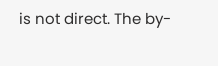is not direct. The by-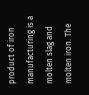product of iron manufacturing is a molten slag and molten iron. The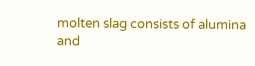molten slag consists of alumina and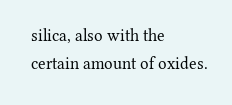silica, also with the certain amount of oxides.